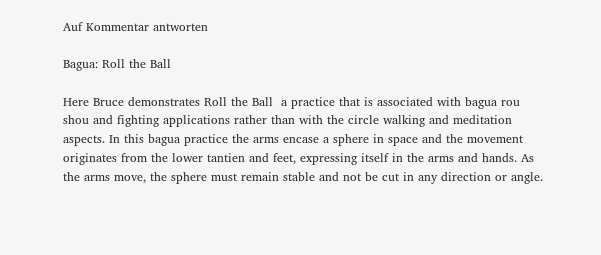Auf Kommentar antworten

Bagua: Roll the Ball

Here Bruce demonstrates Roll the Ball  a practice that is associated with bagua rou shou and fighting applications rather than with the circle walking and meditation aspects. In this bagua practice the arms encase a sphere in space and the movement originates from the lower tantien and feet, expressing itself in the arms and hands. As the arms move, the sphere must remain stable and not be cut in any direction or angle.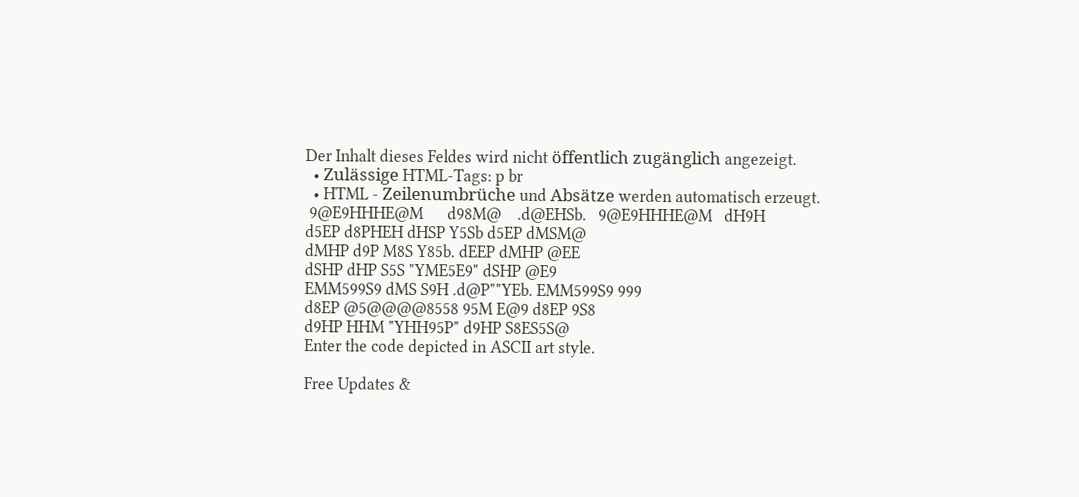Der Inhalt dieses Feldes wird nicht öffentlich zugänglich angezeigt.
  • Zulässige HTML-Tags: p br
  • HTML - Zeilenumbrüche und Absätze werden automatisch erzeugt.
 9@E9HHHE@M      d98M@    .d@EHSb.   9@E9HHHE@M   dH9H
d5EP d8PHEH dHSP Y5Sb d5EP dMSM@
dMHP d9P M8S Y85b. dEEP dMHP @EE
dSHP dHP S5S "YME5E9" dSHP @E9
EMM599S9 dMS S9H .d@P""YEb. EMM599S9 999
d8EP @5@@@@8558 95M E@9 d8EP 9S8
d9HP HHM "YHH95P" d9HP S8ES5S@
Enter the code depicted in ASCII art style.

Free Updates &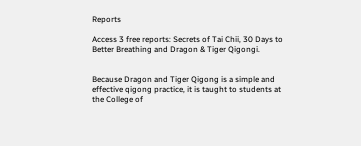Reports

Access 3 free reports: Secrets of Tai Chii, 30 Days to Better Breathing and Dragon & Tiger Qigongi.


Because Dragon and Tiger Qigong is a simple and effective qigong practice, it is taught to students at the College of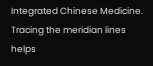Integrated Chinese Medicine. Tracing the meridian lines helps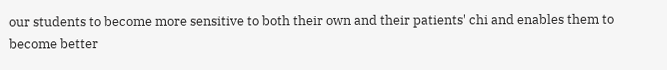our students to become more sensitive to both their own and their patients' chi and enables them to become better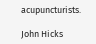acupuncturists.

John Hicks